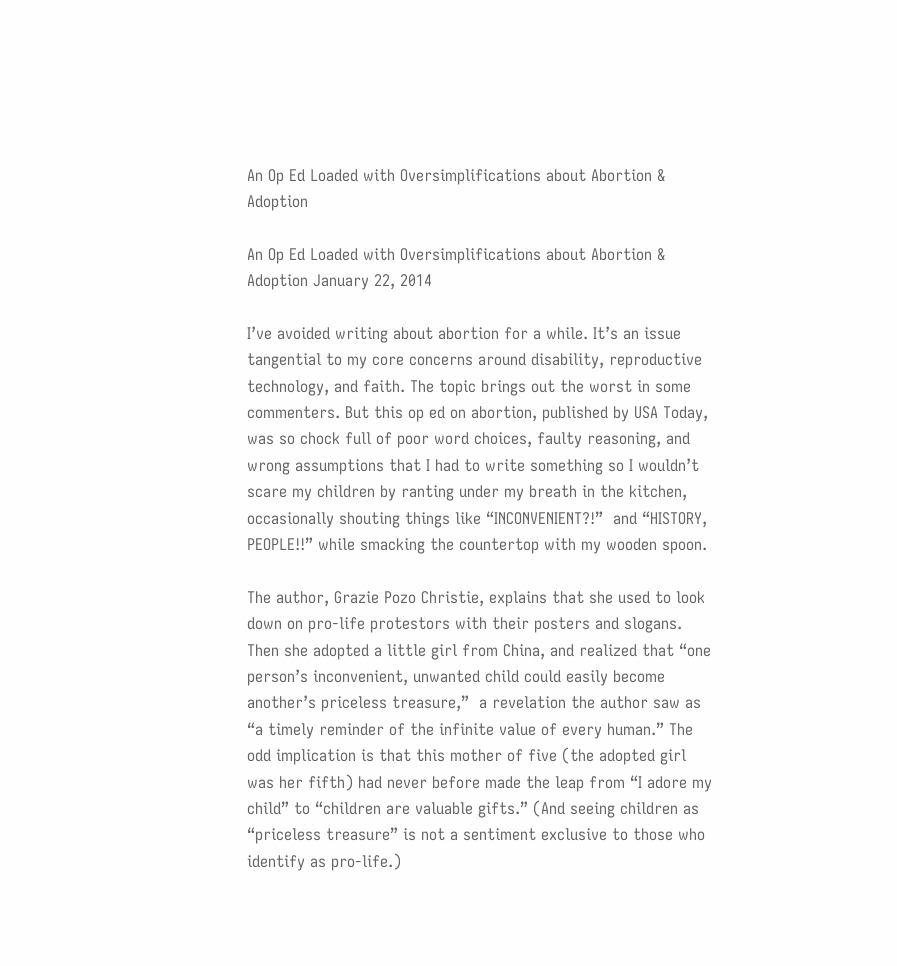An Op Ed Loaded with Oversimplifications about Abortion & Adoption

An Op Ed Loaded with Oversimplifications about Abortion & Adoption January 22, 2014

I’ve avoided writing about abortion for a while. It’s an issue tangential to my core concerns around disability, reproductive technology, and faith. The topic brings out the worst in some commenters. But this op ed on abortion, published by USA Today, was so chock full of poor word choices, faulty reasoning, and wrong assumptions that I had to write something so I wouldn’t scare my children by ranting under my breath in the kitchen, occasionally shouting things like “INCONVENIENT?!”  and “HISTORY, PEOPLE!!” while smacking the countertop with my wooden spoon.

The author, Grazie Pozo Christie, explains that she used to look down on pro-life protestors with their posters and slogans. Then she adopted a little girl from China, and realized that “one person’s inconvenient, unwanted child could easily become another’s priceless treasure,”  a revelation the author saw as “a timely reminder of the infinite value of every human.” The odd implication is that this mother of five (the adopted girl was her fifth) had never before made the leap from “I adore my child” to “children are valuable gifts.” (And seeing children as “priceless treasure” is not a sentiment exclusive to those who identify as pro-life.)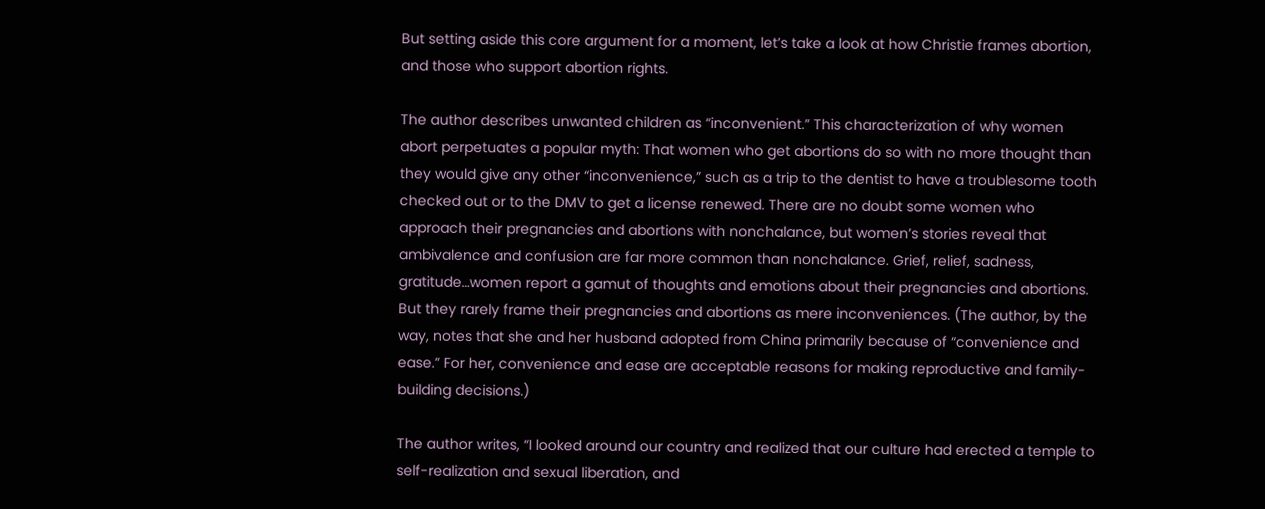But setting aside this core argument for a moment, let’s take a look at how Christie frames abortion, and those who support abortion rights.

The author describes unwanted children as “inconvenient.” This characterization of why women abort perpetuates a popular myth: That women who get abortions do so with no more thought than they would give any other “inconvenience,” such as a trip to the dentist to have a troublesome tooth checked out or to the DMV to get a license renewed. There are no doubt some women who approach their pregnancies and abortions with nonchalance, but women’s stories reveal that ambivalence and confusion are far more common than nonchalance. Grief, relief, sadness, gratitude…women report a gamut of thoughts and emotions about their pregnancies and abortions. But they rarely frame their pregnancies and abortions as mere inconveniences. (The author, by the way, notes that she and her husband adopted from China primarily because of “convenience and ease.” For her, convenience and ease are acceptable reasons for making reproductive and family-building decisions.)

The author writes, “I looked around our country and realized that our culture had erected a temple to self-realization and sexual liberation, and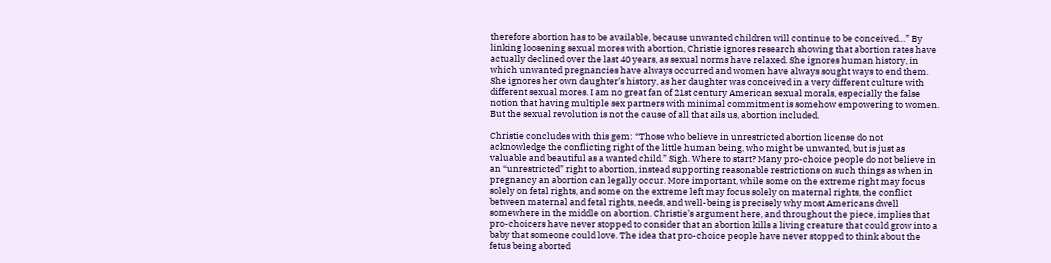therefore abortion has to be available, because unwanted children will continue to be conceived…” By linking loosening sexual mores with abortion, Christie ignores research showing that abortion rates have actually declined over the last 40 years, as sexual norms have relaxed. She ignores human history, in which unwanted pregnancies have always occurred and women have always sought ways to end them. She ignores her own daughter’s history, as her daughter was conceived in a very different culture with different sexual mores. I am no great fan of 21st century American sexual morals, especially the false notion that having multiple sex partners with minimal commitment is somehow empowering to women. But the sexual revolution is not the cause of all that ails us, abortion included.

Christie concludes with this gem: “Those who believe in unrestricted abortion license do not acknowledge the conflicting right of the little human being, who might be unwanted, but is just as valuable and beautiful as a wanted child.” Sigh. Where to start? Many pro-choice people do not believe in an “unrestricted” right to abortion, instead supporting reasonable restrictions on such things as when in pregnancy an abortion can legally occur. More important, while some on the extreme right may focus solely on fetal rights, and some on the extreme left may focus solely on maternal rights, the conflict between maternal and fetal rights, needs, and well-being is precisely why most Americans dwell somewhere in the middle on abortion. Christie’s argument here, and throughout the piece, implies that pro-choicers have never stopped to consider that an abortion kills a living creature that could grow into a baby that someone could love. The idea that pro-choice people have never stopped to think about the fetus being aborted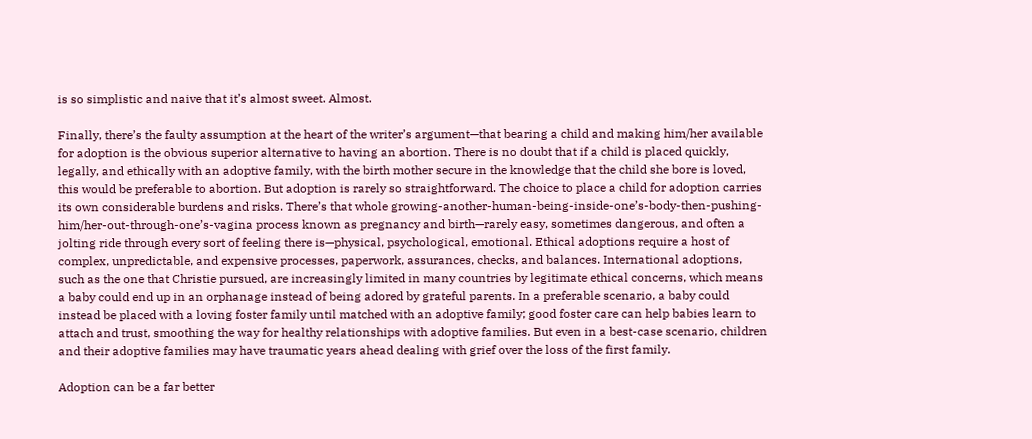is so simplistic and naive that it’s almost sweet. Almost.

Finally, there’s the faulty assumption at the heart of the writer’s argument—that bearing a child and making him/her available for adoption is the obvious superior alternative to having an abortion. There is no doubt that if a child is placed quickly, legally, and ethically with an adoptive family, with the birth mother secure in the knowledge that the child she bore is loved, this would be preferable to abortion. But adoption is rarely so straightforward. The choice to place a child for adoption carries its own considerable burdens and risks. There’s that whole growing-another-human-being-inside-one’s-body-then-pushing-him/her-out-through-one’s-vagina process known as pregnancy and birth—rarely easy, sometimes dangerous, and often a jolting ride through every sort of feeling there is—physical, psychological, emotional. Ethical adoptions require a host of complex, unpredictable, and expensive processes, paperwork, assurances, checks, and balances. International adoptions, such as the one that Christie pursued, are increasingly limited in many countries by legitimate ethical concerns, which means a baby could end up in an orphanage instead of being adored by grateful parents. In a preferable scenario, a baby could instead be placed with a loving foster family until matched with an adoptive family; good foster care can help babies learn to attach and trust, smoothing the way for healthy relationships with adoptive families. But even in a best-case scenario, children and their adoptive families may have traumatic years ahead dealing with grief over the loss of the first family.

Adoption can be a far better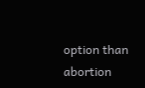option than abortion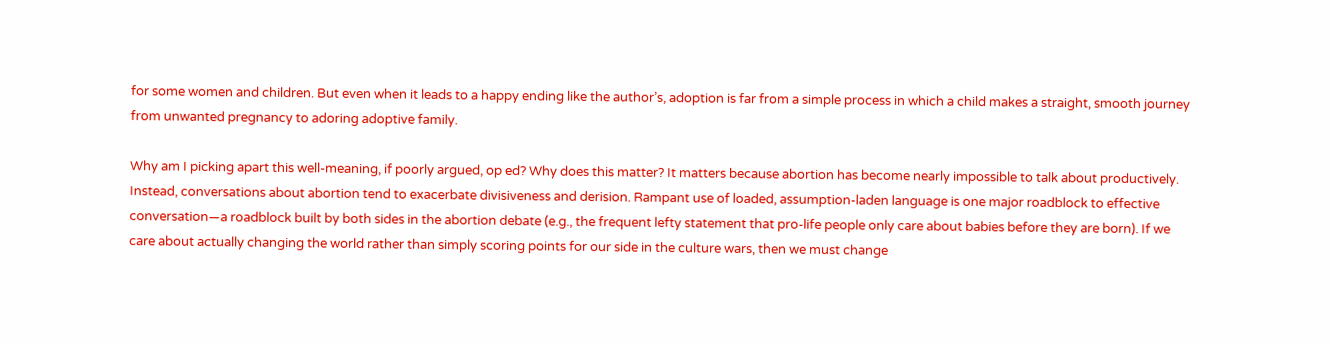for some women and children. But even when it leads to a happy ending like the author’s, adoption is far from a simple process in which a child makes a straight, smooth journey from unwanted pregnancy to adoring adoptive family.

Why am I picking apart this well-meaning, if poorly argued, op ed? Why does this matter? It matters because abortion has become nearly impossible to talk about productively. Instead, conversations about abortion tend to exacerbate divisiveness and derision. Rampant use of loaded, assumption-laden language is one major roadblock to effective conversation—a roadblock built by both sides in the abortion debate (e.g., the frequent lefty statement that pro-life people only care about babies before they are born). If we care about actually changing the world rather than simply scoring points for our side in the culture wars, then we must change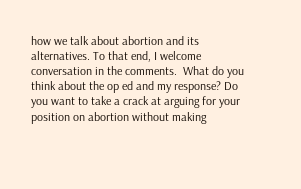how we talk about abortion and its alternatives. To that end, I welcome conversation in the comments.  What do you think about the op ed and my response? Do you want to take a crack at arguing for your position on abortion without making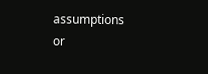assumptions or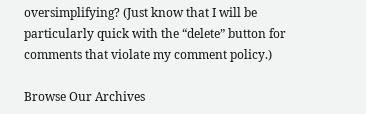oversimplifying? (Just know that I will be particularly quick with the “delete” button for comments that violate my comment policy.)

Browse Our Archives